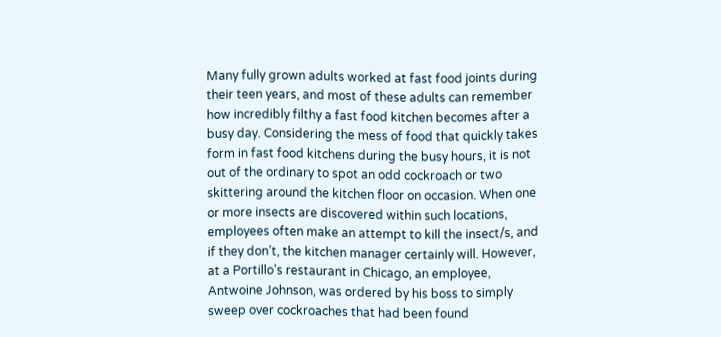Many fully grown adults worked at fast food joints during their teen years, and most of these adults can remember how incredibly filthy a fast food kitchen becomes after a busy day. Considering the mess of food that quickly takes form in fast food kitchens during the busy hours, it is not out of the ordinary to spot an odd cockroach or two skittering around the kitchen floor on occasion. When one or more insects are discovered within such locations, employees often make an attempt to kill the insect/s, and if they don’t, the kitchen manager certainly will. However, at a Portillo’s restaurant in Chicago, an employee, Antwoine Johnson, was ordered by his boss to simply sweep over cockroaches that had been found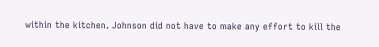within the kitchen. Johnson did not have to make any effort to kill the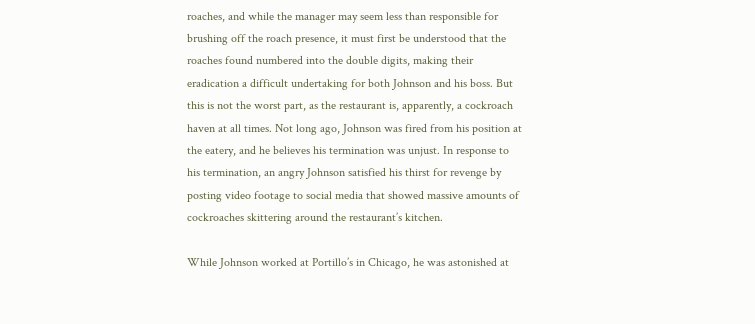roaches, and while the manager may seem less than responsible for brushing off the roach presence, it must first be understood that the roaches found numbered into the double digits, making their eradication a difficult undertaking for both Johnson and his boss. But this is not the worst part, as the restaurant is, apparently, a cockroach haven at all times. Not long ago, Johnson was fired from his position at the eatery, and he believes his termination was unjust. In response to his termination, an angry Johnson satisfied his thirst for revenge by posting video footage to social media that showed massive amounts of cockroaches skittering around the restaurant’s kitchen.

While Johnson worked at Portillo’s in Chicago, he was astonished at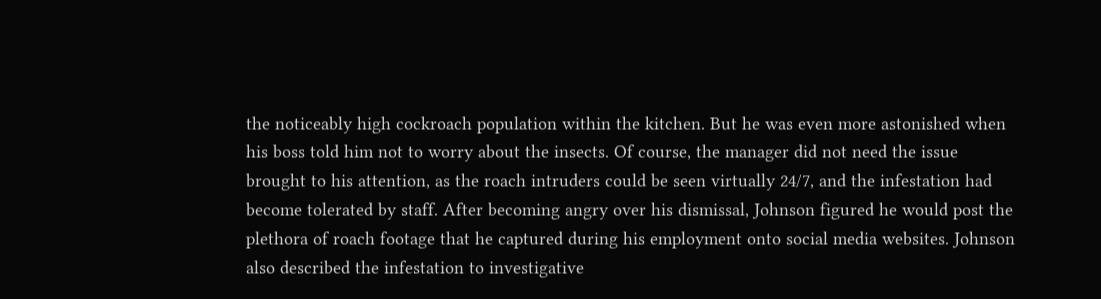the noticeably high cockroach population within the kitchen. But he was even more astonished when his boss told him not to worry about the insects. Of course, the manager did not need the issue brought to his attention, as the roach intruders could be seen virtually 24/7, and the infestation had become tolerated by staff. After becoming angry over his dismissal, Johnson figured he would post the plethora of roach footage that he captured during his employment onto social media websites. Johnson also described the infestation to investigative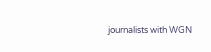journalists with WGN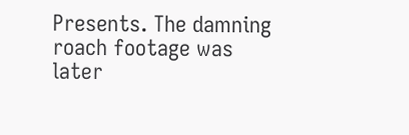Presents. The damning roach footage was later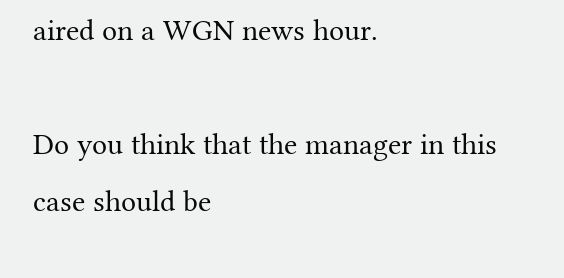aired on a WGN news hour.

Do you think that the manager in this case should be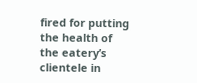fired for putting the health of the eatery’s clientele in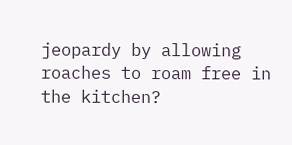jeopardy by allowing roaches to roam free in the kitchen?